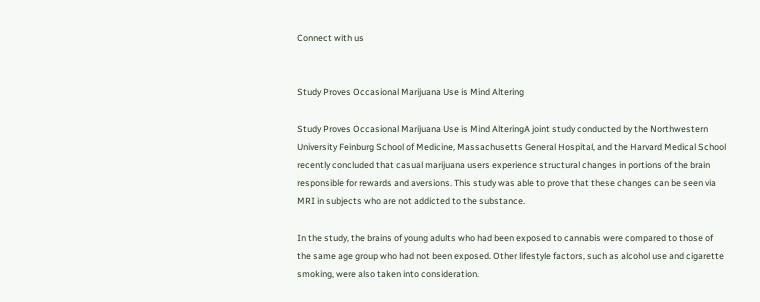Connect with us


Study Proves Occasional Marijuana Use is Mind Altering

Study Proves Occasional Marijuana Use is Mind AlteringA joint study conducted by the Northwestern University Feinburg School of Medicine, Massachusetts General Hospital, and the Harvard Medical School recently concluded that casual marijuana users experience structural changes in portions of the brain responsible for rewards and aversions. This study was able to prove that these changes can be seen via MRI in subjects who are not addicted to the substance.

In the study, the brains of young adults who had been exposed to cannabis were compared to those of the same age group who had not been exposed. Other lifestyle factors, such as alcohol use and cigarette smoking, were also taken into consideration.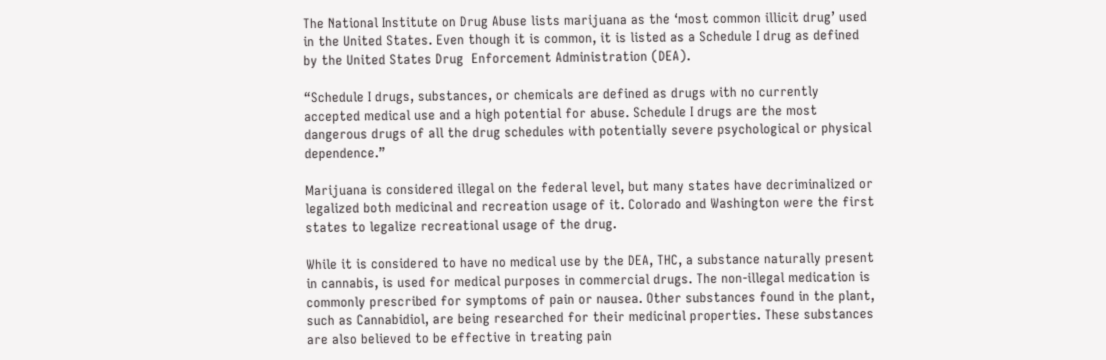The National Institute on Drug Abuse lists marijuana as the ‘most common illicit drug’ used in the United States. Even though it is common, it is listed as a Schedule I drug as defined by the United States Drug  Enforcement Administration (DEA).

“Schedule I drugs, substances, or chemicals are defined as drugs with no currently accepted medical use and a high potential for abuse. Schedule I drugs are the most dangerous drugs of all the drug schedules with potentially severe psychological or physical dependence.”

Marijuana is considered illegal on the federal level, but many states have decriminalized or legalized both medicinal and recreation usage of it. Colorado and Washington were the first states to legalize recreational usage of the drug.

While it is considered to have no medical use by the DEA, THC, a substance naturally present in cannabis, is used for medical purposes in commercial drugs. The non-illegal medication is commonly prescribed for symptoms of pain or nausea. Other substances found in the plant, such as Cannabidiol, are being researched for their medicinal properties. These substances are also believed to be effective in treating pain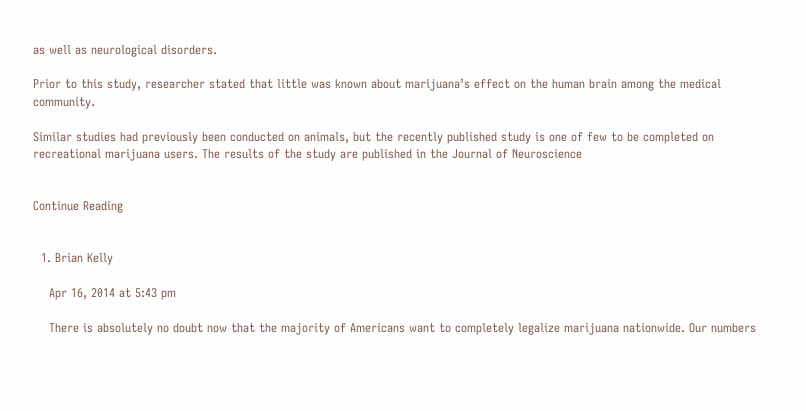as well as neurological disorders.

Prior to this study, researcher stated that little was known about marijuana’s effect on the human brain among the medical community.

Similar studies had previously been conducted on animals, but the recently published study is one of few to be completed on recreational marijuana users. The results of the study are published in the Journal of Neuroscience


Continue Reading


  1. Brian Kelly

    Apr 16, 2014 at 5:43 pm

    There is absolutely no doubt now that the majority of Americans want to completely legalize marijuana nationwide. Our numbers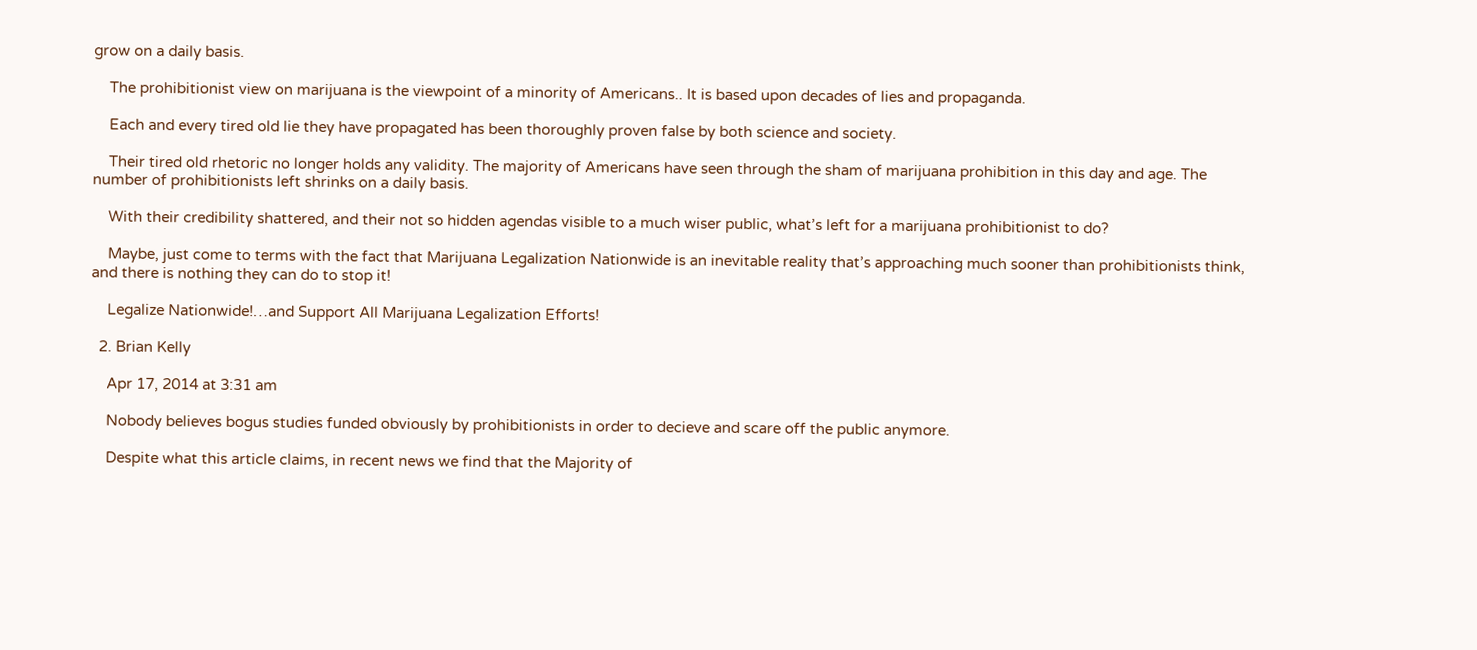grow on a daily basis.

    The prohibitionist view on marijuana is the viewpoint of a minority of Americans.. It is based upon decades of lies and propaganda.

    Each and every tired old lie they have propagated has been thoroughly proven false by both science and society.

    Their tired old rhetoric no longer holds any validity. The majority of Americans have seen through the sham of marijuana prohibition in this day and age. The number of prohibitionists left shrinks on a daily basis.

    With their credibility shattered, and their not so hidden agendas visible to a much wiser public, what’s left for a marijuana prohibitionist to do?

    Maybe, just come to terms with the fact that Marijuana Legalization Nationwide is an inevitable reality that’s approaching much sooner than prohibitionists think, and there is nothing they can do to stop it!

    Legalize Nationwide!…and Support All Marijuana Legalization Efforts!

  2. Brian Kelly

    Apr 17, 2014 at 3:31 am

    Nobody believes bogus studies funded obviously by prohibitionists in order to decieve and scare off the public anymore.

    Despite what this article claims, in recent news we find that the Majority of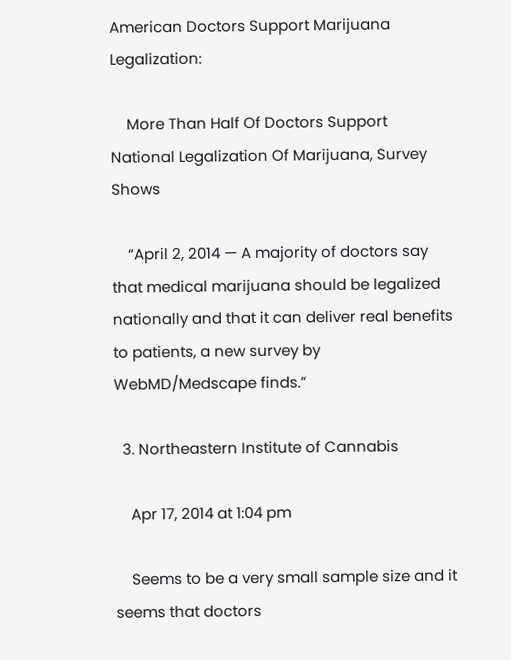American Doctors Support Marijuana Legalization:

    More Than Half Of Doctors Support National Legalization Of Marijuana, Survey Shows

    “April 2, 2014 — A majority of doctors say that medical marijuana should be legalized nationally and that it can deliver real benefits to patients, a new survey by WebMD/Medscape finds.”

  3. Northeastern Institute of Cannabis

    Apr 17, 2014 at 1:04 pm

    Seems to be a very small sample size and it seems that doctors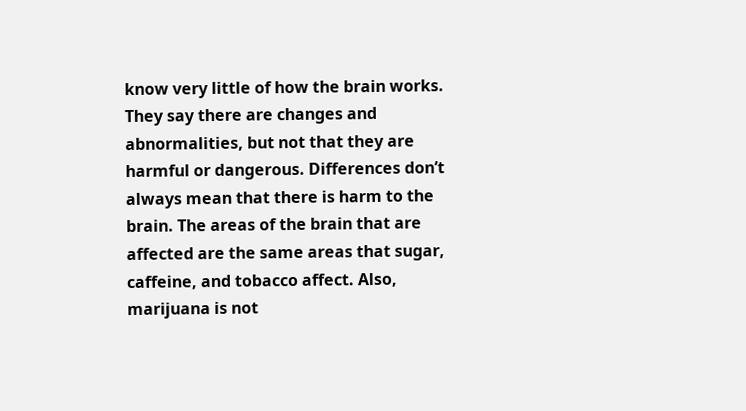know very little of how the brain works. They say there are changes and abnormalities, but not that they are harmful or dangerous. Differences don’t always mean that there is harm to the brain. The areas of the brain that are affected are the same areas that sugar, caffeine, and tobacco affect. Also, marijuana is not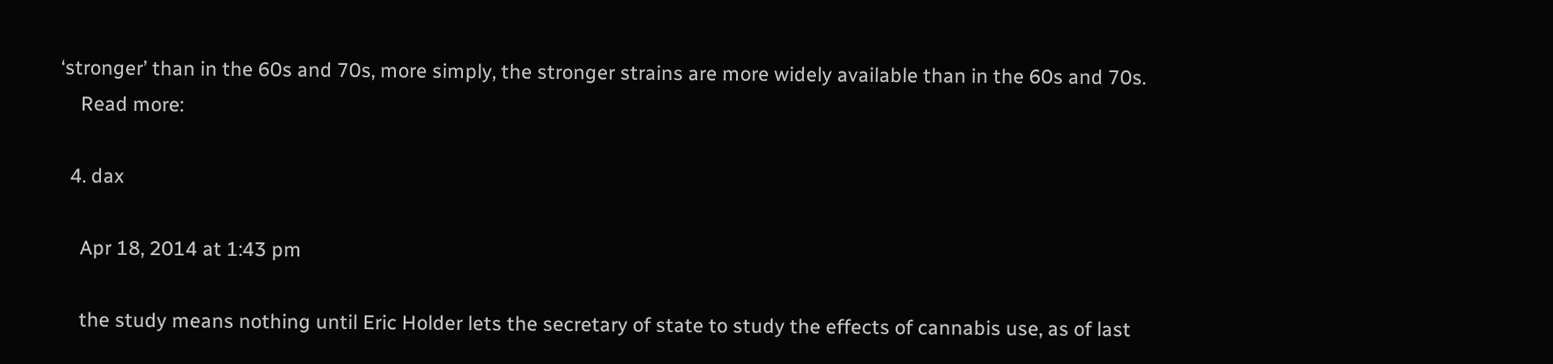‘stronger’ than in the 60s and 70s, more simply, the stronger strains are more widely available than in the 60s and 70s.
    Read more:

  4. dax

    Apr 18, 2014 at 1:43 pm

    the study means nothing until Eric Holder lets the secretary of state to study the effects of cannabis use, as of last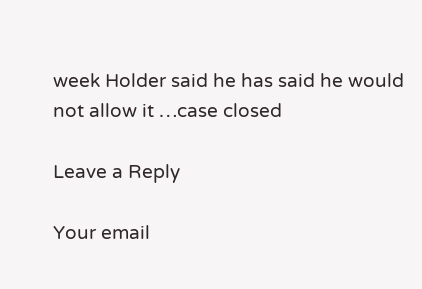week Holder said he has said he would not allow it …case closed

Leave a Reply

Your email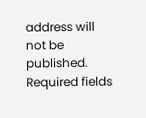address will not be published. Required fields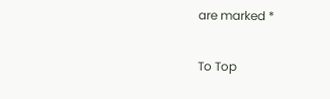are marked *

To Top